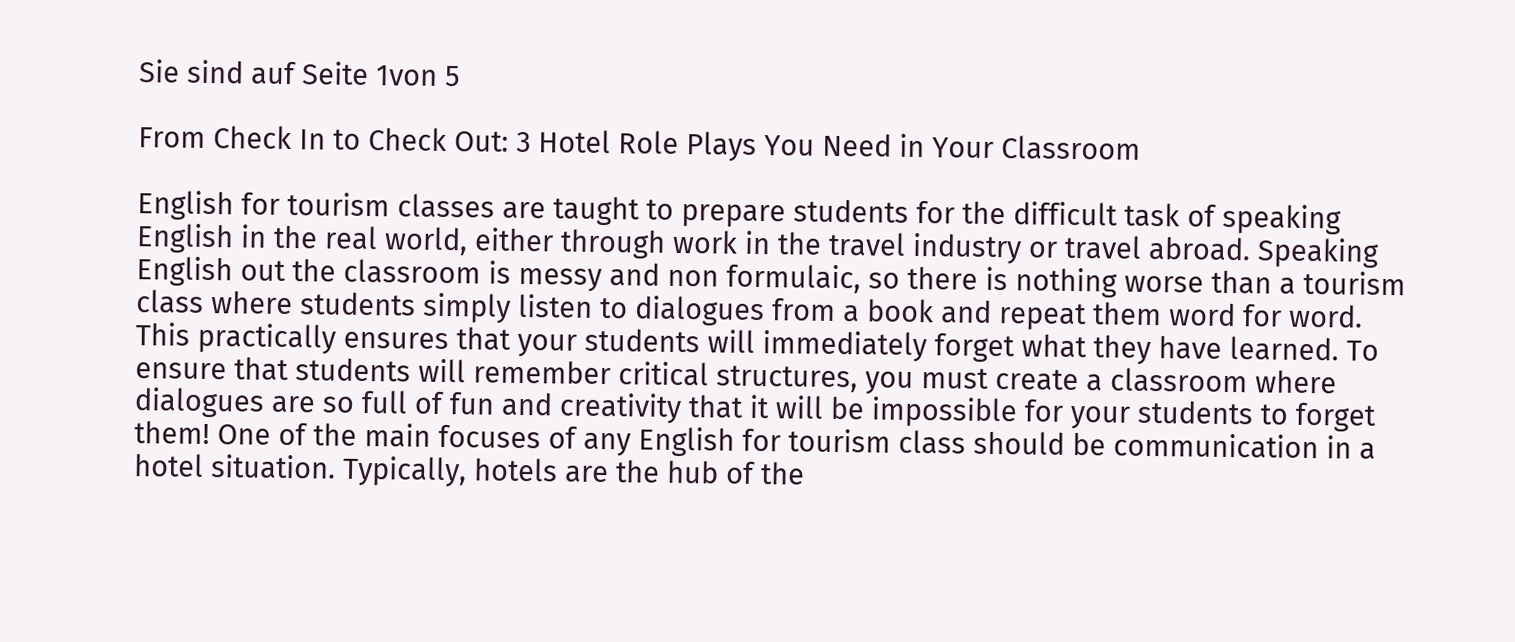Sie sind auf Seite 1von 5

From Check In to Check Out: 3 Hotel Role Plays You Need in Your Classroom

English for tourism classes are taught to prepare students for the difficult task of speaking English in the real world, either through work in the travel industry or travel abroad. Speaking English out the classroom is messy and non formulaic, so there is nothing worse than a tourism class where students simply listen to dialogues from a book and repeat them word for word. This practically ensures that your students will immediately forget what they have learned. To ensure that students will remember critical structures, you must create a classroom where dialogues are so full of fun and creativity that it will be impossible for your students to forget them! One of the main focuses of any English for tourism class should be communication in a hotel situation. Typically, hotels are the hub of the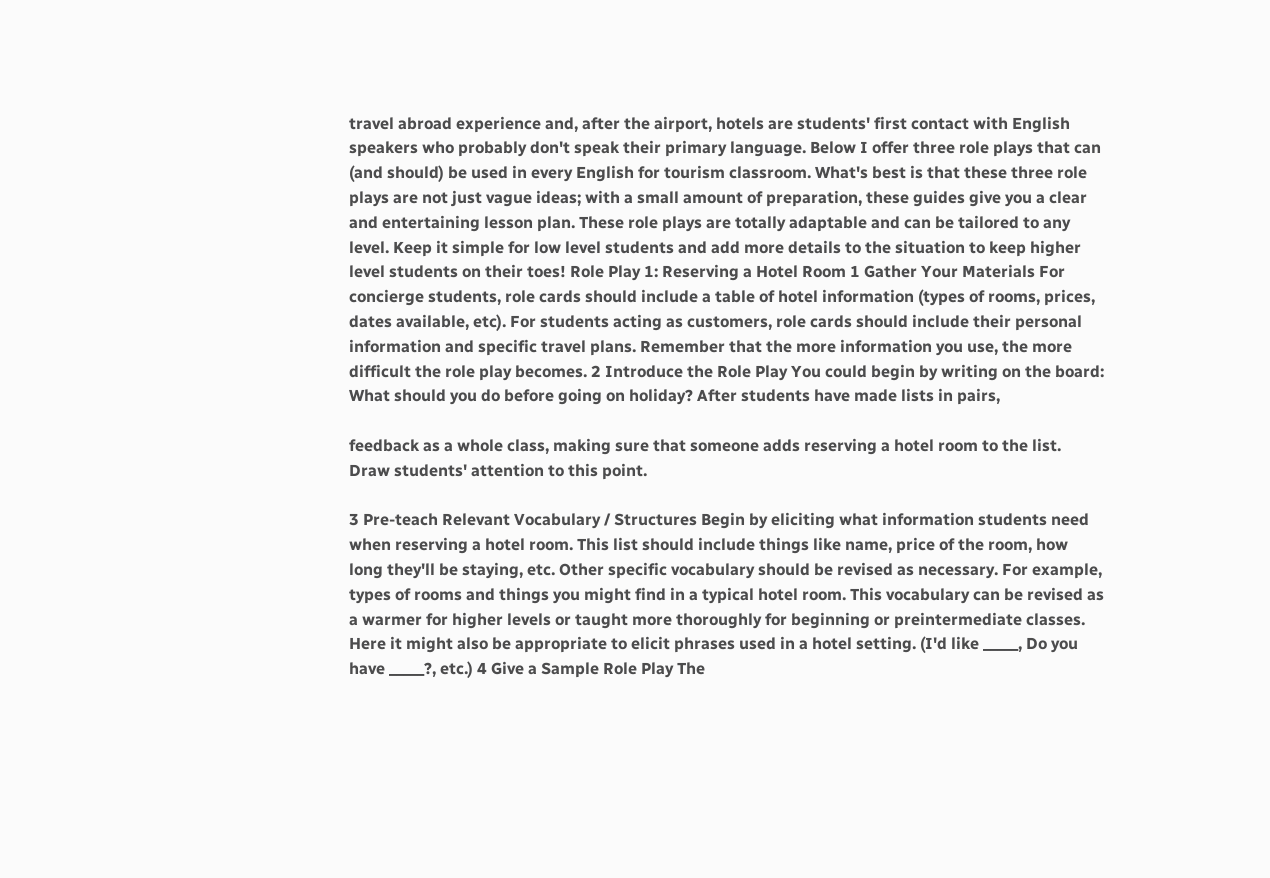travel abroad experience and, after the airport, hotels are students' first contact with English speakers who probably don't speak their primary language. Below I offer three role plays that can (and should) be used in every English for tourism classroom. What's best is that these three role plays are not just vague ideas; with a small amount of preparation, these guides give you a clear and entertaining lesson plan. These role plays are totally adaptable and can be tailored to any level. Keep it simple for low level students and add more details to the situation to keep higher level students on their toes! Role Play 1: Reserving a Hotel Room 1 Gather Your Materials For concierge students, role cards should include a table of hotel information (types of rooms, prices, dates available, etc). For students acting as customers, role cards should include their personal information and specific travel plans. Remember that the more information you use, the more difficult the role play becomes. 2 Introduce the Role Play You could begin by writing on the board: What should you do before going on holiday? After students have made lists in pairs,

feedback as a whole class, making sure that someone adds reserving a hotel room to the list. Draw students' attention to this point.

3 Pre-teach Relevant Vocabulary / Structures Begin by eliciting what information students need when reserving a hotel room. This list should include things like name, price of the room, how long they'll be staying, etc. Other specific vocabulary should be revised as necessary. For example, types of rooms and things you might find in a typical hotel room. This vocabulary can be revised as a warmer for higher levels or taught more thoroughly for beginning or preintermediate classes. Here it might also be appropriate to elicit phrases used in a hotel setting. (I'd like _____, Do you have _____?, etc.) 4 Give a Sample Role Play The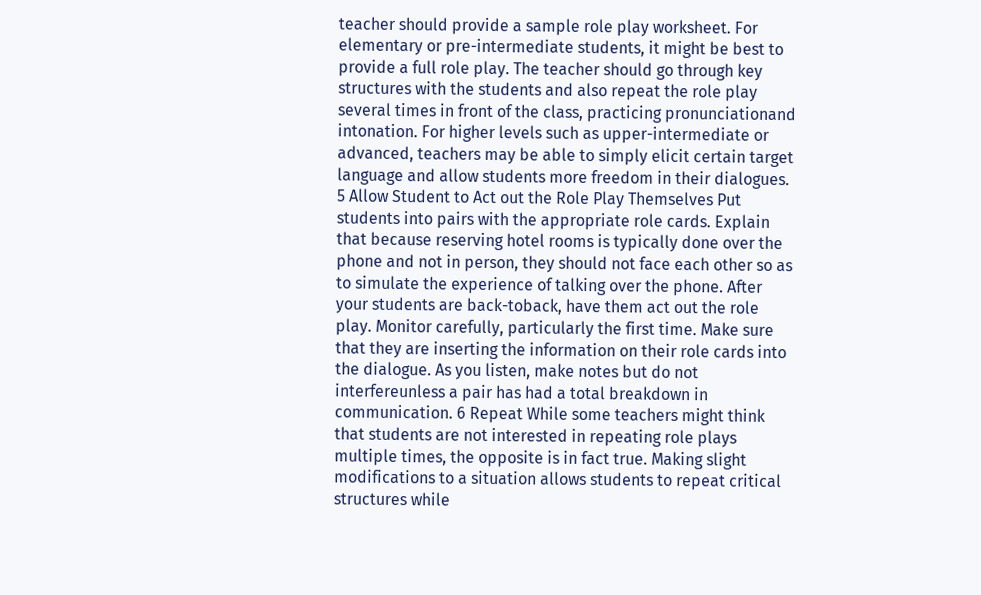teacher should provide a sample role play worksheet. For elementary or pre-intermediate students, it might be best to provide a full role play. The teacher should go through key structures with the students and also repeat the role play several times in front of the class, practicing pronunciationand intonation. For higher levels such as upper-intermediate or advanced, teachers may be able to simply elicit certain target language and allow students more freedom in their dialogues. 5 Allow Student to Act out the Role Play Themselves Put students into pairs with the appropriate role cards. Explain that because reserving hotel rooms is typically done over the phone and not in person, they should not face each other so as to simulate the experience of talking over the phone. After your students are back-toback, have them act out the role play. Monitor carefully, particularly the first time. Make sure that they are inserting the information on their role cards into the dialogue. As you listen, make notes but do not interfereunless a pair has had a total breakdown in communication. 6 Repeat While some teachers might think that students are not interested in repeating role plays multiple times, the opposite is in fact true. Making slight modifications to a situation allows students to repeat critical structures while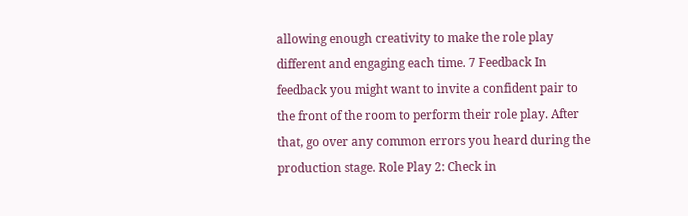allowing enough creativity to make the role play different and engaging each time. 7 Feedback In feedback you might want to invite a confident pair to the front of the room to perform their role play. After that, go over any common errors you heard during the production stage. Role Play 2: Check in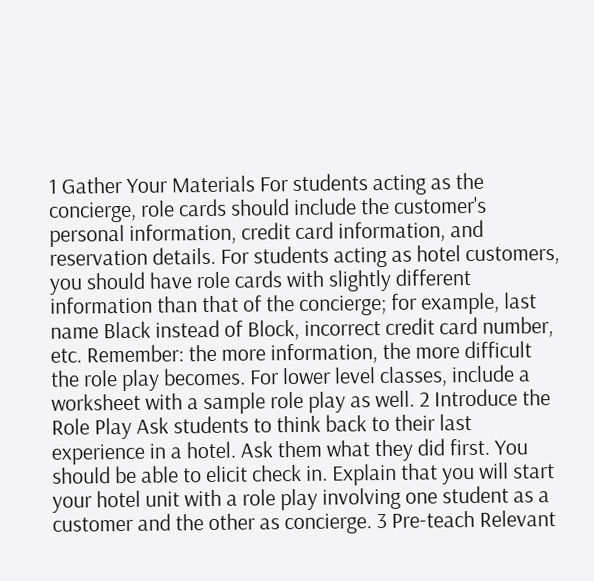1 Gather Your Materials For students acting as the concierge, role cards should include the customer's personal information, credit card information, and reservation details. For students acting as hotel customers, you should have role cards with slightly different information than that of the concierge; for example, last name Black instead of Block, incorrect credit card number, etc. Remember: the more information, the more difficult the role play becomes. For lower level classes, include a worksheet with a sample role play as well. 2 Introduce the Role Play Ask students to think back to their last experience in a hotel. Ask them what they did first. You should be able to elicit check in. Explain that you will start your hotel unit with a role play involving one student as a customer and the other as concierge. 3 Pre-teach Relevant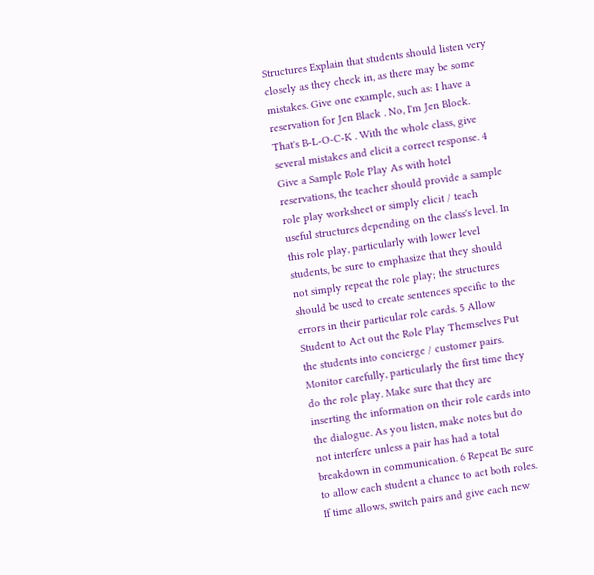Structures Explain that students should listen very closely as they check in, as there may be some mistakes. Give one example, such as: I have a reservation for Jen Black . No, I'm Jen Block. That's B-L-O-C-K . With the whole class, give several mistakes and elicit a correct response. 4 Give a Sample Role Play As with hotel reservations, the teacher should provide a sample role play worksheet or simply elicit / teach useful structures depending on the class's level. In this role play, particularly with lower level students, be sure to emphasize that they should not simply repeat the role play; the structures should be used to create sentences specific to the errors in their particular role cards. 5 Allow Student to Act out the Role Play Themselves Put the students into concierge / customer pairs. Monitor carefully, particularly the first time they do the role play. Make sure that they are inserting the information on their role cards into the dialogue. As you listen, make notes but do not interfere unless a pair has had a total breakdown in communication. 6 Repeat Be sure to allow each student a chance to act both roles. If time allows, switch pairs and give each new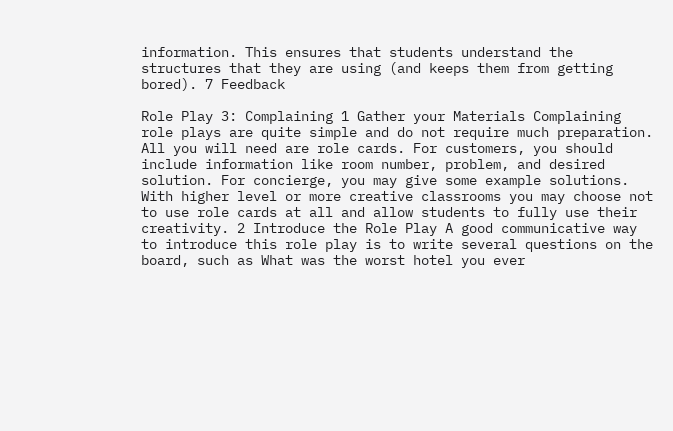information. This ensures that students understand the structures that they are using (and keeps them from getting bored). 7 Feedback

Role Play 3: Complaining 1 Gather your Materials Complaining role plays are quite simple and do not require much preparation. All you will need are role cards. For customers, you should include information like room number, problem, and desired solution. For concierge, you may give some example solutions. With higher level or more creative classrooms you may choose not to use role cards at all and allow students to fully use their creativity. 2 Introduce the Role Play A good communicative way to introduce this role play is to write several questions on the board, such as What was the worst hotel you ever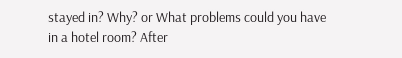stayed in? Why? or What problems could you have in a hotel room? After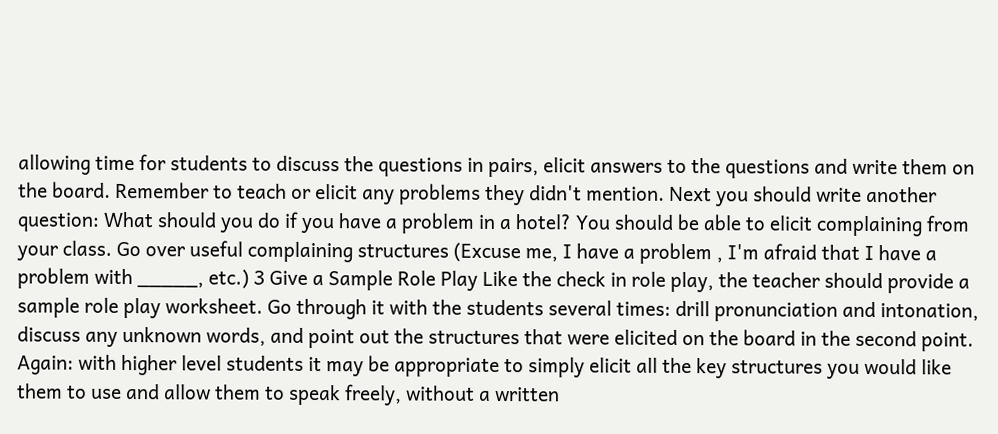allowing time for students to discuss the questions in pairs, elicit answers to the questions and write them on the board. Remember to teach or elicit any problems they didn't mention. Next you should write another question: What should you do if you have a problem in a hotel? You should be able to elicit complaining from your class. Go over useful complaining structures (Excuse me, I have a problem , I'm afraid that I have a problem with _____, etc.) 3 Give a Sample Role Play Like the check in role play, the teacher should provide a sample role play worksheet. Go through it with the students several times: drill pronunciation and intonation, discuss any unknown words, and point out the structures that were elicited on the board in the second point. Again: with higher level students it may be appropriate to simply elicit all the key structures you would like them to use and allow them to speak freely, without a written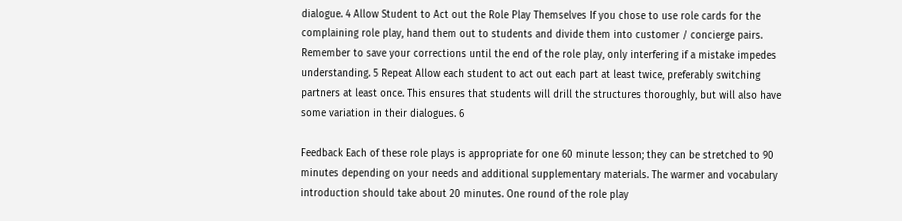dialogue. 4 Allow Student to Act out the Role Play Themselves If you chose to use role cards for the complaining role play, hand them out to students and divide them into customer / concierge pairs. Remember to save your corrections until the end of the role play, only interfering if a mistake impedes understanding. 5 Repeat Allow each student to act out each part at least twice, preferably switching partners at least once. This ensures that students will drill the structures thoroughly, but will also have some variation in their dialogues. 6

Feedback Each of these role plays is appropriate for one 60 minute lesson; they can be stretched to 90 minutes depending on your needs and additional supplementary materials. The warmer and vocabulary introduction should take about 20 minutes. One round of the role play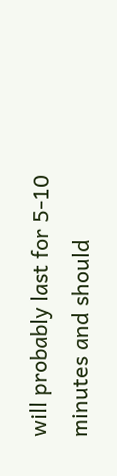will probably last for 5-10 minutes and should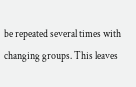be repeated several times with changing groups. This leaves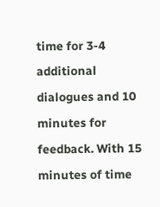time for 3-4 additional dialogues and 10 minutes for feedback. With 15 minutes of time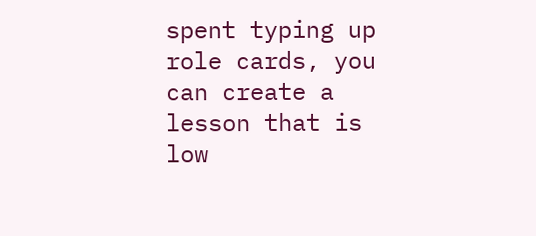spent typing up role cards, you can create a lesson that is low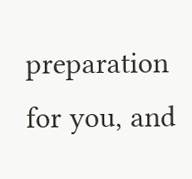preparation for you, and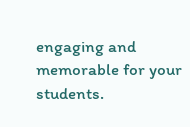engaging and memorable for your students.